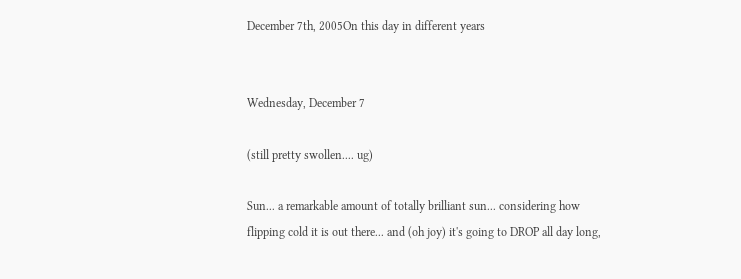December 7th, 2005On this day in different years


Wednesday, December 7

(still pretty swollen.... ug)

Sun... a remarkable amount of totally brilliant sun... considering how flipping cold it is out there... and (oh joy) it's going to DROP all day long,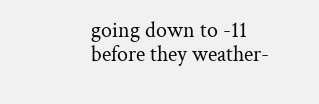going down to -11 before they weather-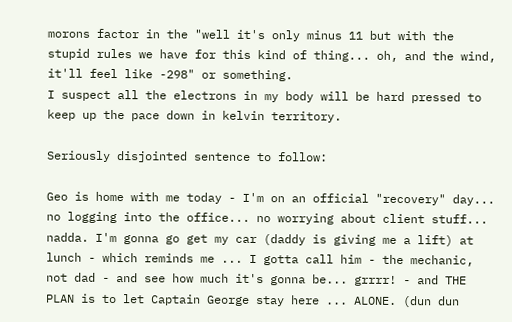morons factor in the "well it's only minus 11 but with the stupid rules we have for this kind of thing... oh, and the wind, it'll feel like -298" or something.
I suspect all the electrons in my body will be hard pressed to keep up the pace down in kelvin territory.

Seriously disjointed sentence to follow:

Geo is home with me today - I'm on an official "recovery" day... no logging into the office... no worrying about client stuff... nadda. I'm gonna go get my car (daddy is giving me a lift) at lunch - which reminds me ... I gotta call him - the mechanic, not dad - and see how much it's gonna be... grrrr! - and THE PLAN is to let Captain George stay here ... ALONE. (dun dun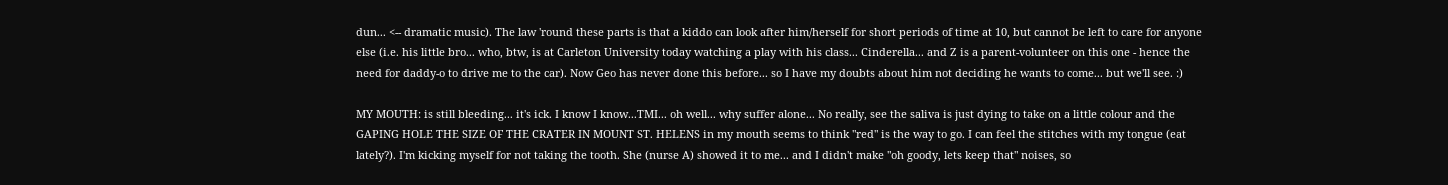dun... <-- dramatic music). The law 'round these parts is that a kiddo can look after him/herself for short periods of time at 10, but cannot be left to care for anyone else (i.e. his little bro... who, btw, is at Carleton University today watching a play with his class... Cinderella... and Z is a parent-volunteer on this one - hence the need for daddy-o to drive me to the car). Now Geo has never done this before... so I have my doubts about him not deciding he wants to come... but we'll see. :)

MY MOUTH: is still bleeding... it's ick. I know I know...TMI... oh well... why suffer alone... No really, see the saliva is just dying to take on a little colour and the GAPING HOLE THE SIZE OF THE CRATER IN MOUNT ST. HELENS in my mouth seems to think "red" is the way to go. I can feel the stitches with my tongue (eat lately?). I'm kicking myself for not taking the tooth. She (nurse A) showed it to me... and I didn't make "oh goody, lets keep that" noises, so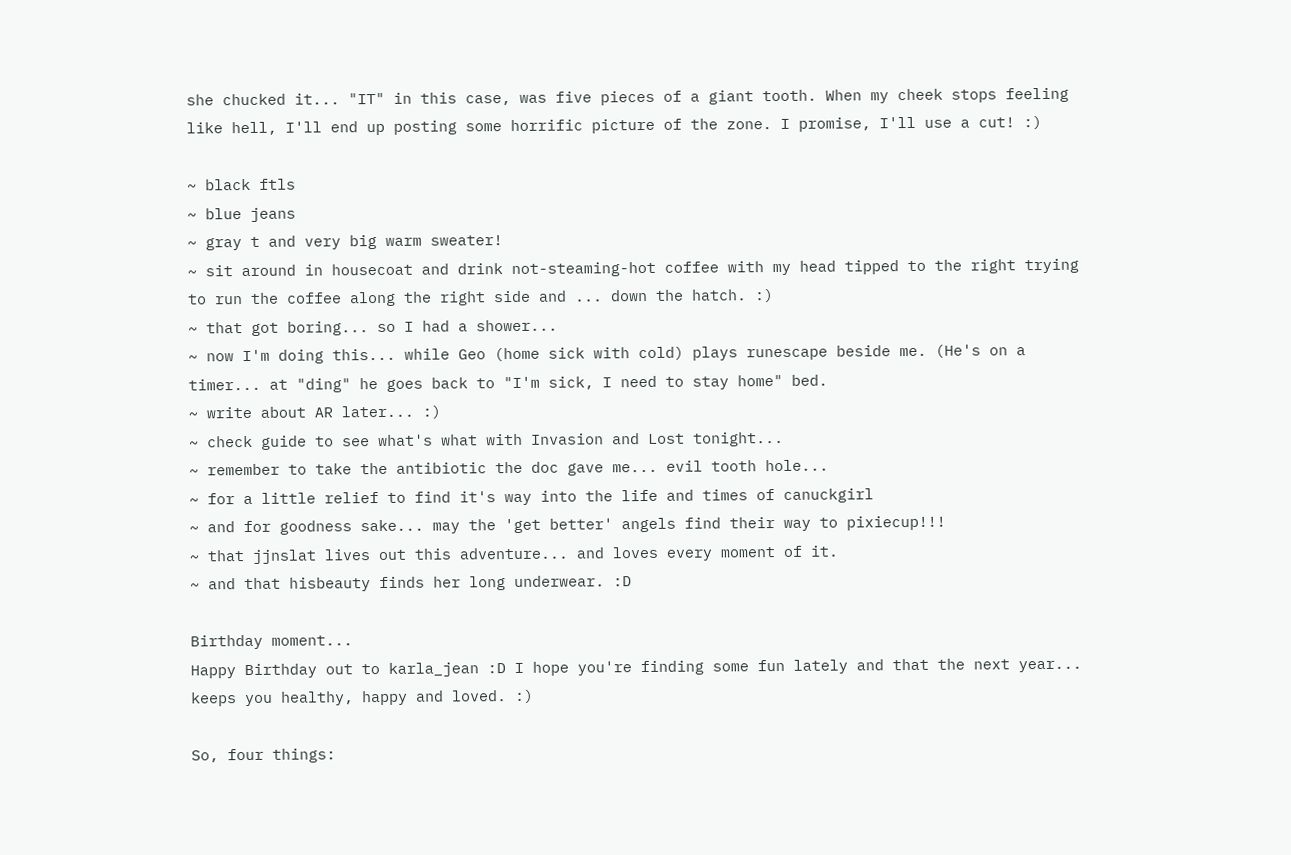she chucked it... "IT" in this case, was five pieces of a giant tooth. When my cheek stops feeling like hell, I'll end up posting some horrific picture of the zone. I promise, I'll use a cut! :)

~ black ftls
~ blue jeans
~ gray t and very big warm sweater!
~ sit around in housecoat and drink not-steaming-hot coffee with my head tipped to the right trying to run the coffee along the right side and ... down the hatch. :)
~ that got boring... so I had a shower...
~ now I'm doing this... while Geo (home sick with cold) plays runescape beside me. (He's on a timer... at "ding" he goes back to "I'm sick, I need to stay home" bed.
~ write about AR later... :)
~ check guide to see what's what with Invasion and Lost tonight...
~ remember to take the antibiotic the doc gave me... evil tooth hole...
~ for a little relief to find it's way into the life and times of canuckgirl
~ and for goodness sake... may the 'get better' angels find their way to pixiecup!!!
~ that jjnslat lives out this adventure... and loves every moment of it.
~ and that hisbeauty finds her long underwear. :D

Birthday moment...
Happy Birthday out to karla_jean :D I hope you're finding some fun lately and that the next year... keeps you healthy, happy and loved. :)

So, four things: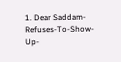1. Dear Saddam-Refuses-To-Show-Up-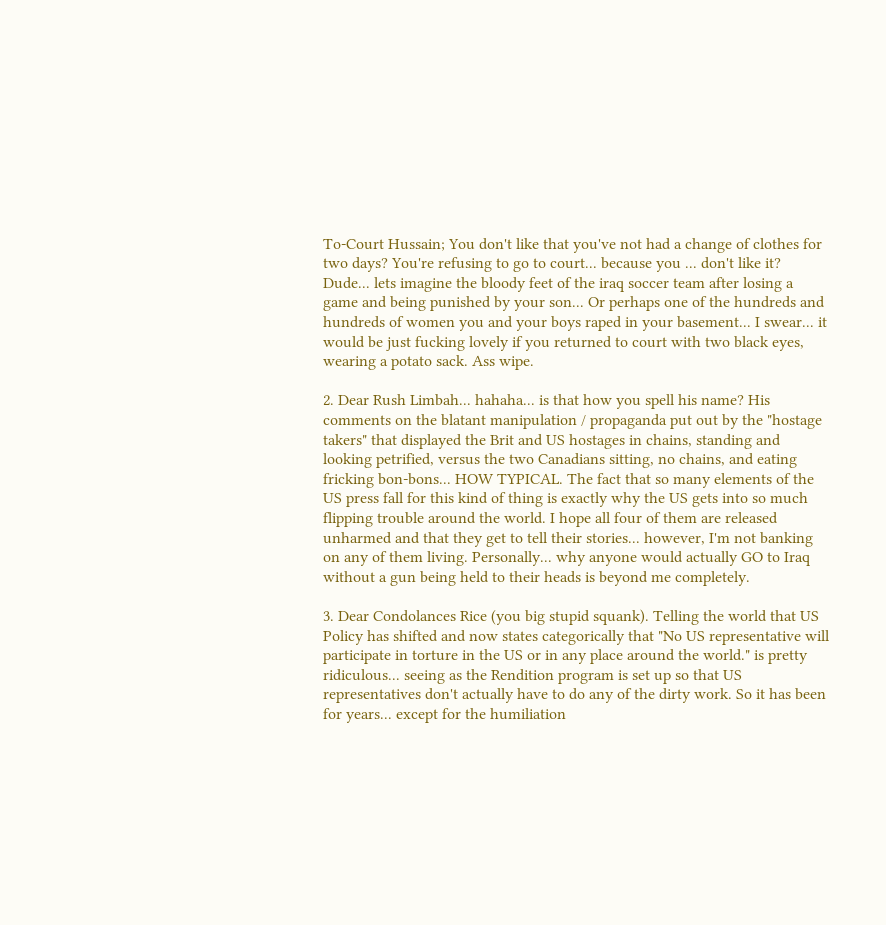To-Court Hussain; You don't like that you've not had a change of clothes for two days? You're refusing to go to court... because you ... don't like it? Dude... lets imagine the bloody feet of the iraq soccer team after losing a game and being punished by your son... Or perhaps one of the hundreds and hundreds of women you and your boys raped in your basement... I swear... it would be just fucking lovely if you returned to court with two black eyes, wearing a potato sack. Ass wipe.

2. Dear Rush Limbah... hahaha... is that how you spell his name? His comments on the blatant manipulation / propaganda put out by the "hostage takers" that displayed the Brit and US hostages in chains, standing and looking petrified, versus the two Canadians sitting, no chains, and eating fricking bon-bons... HOW TYPICAL. The fact that so many elements of the US press fall for this kind of thing is exactly why the US gets into so much flipping trouble around the world. I hope all four of them are released unharmed and that they get to tell their stories... however, I'm not banking on any of them living. Personally... why anyone would actually GO to Iraq without a gun being held to their heads is beyond me completely.

3. Dear Condolances Rice (you big stupid squank). Telling the world that US Policy has shifted and now states categorically that "No US representative will participate in torture in the US or in any place around the world." is pretty ridiculous... seeing as the Rendition program is set up so that US representatives don't actually have to do any of the dirty work. So it has been for years... except for the humiliation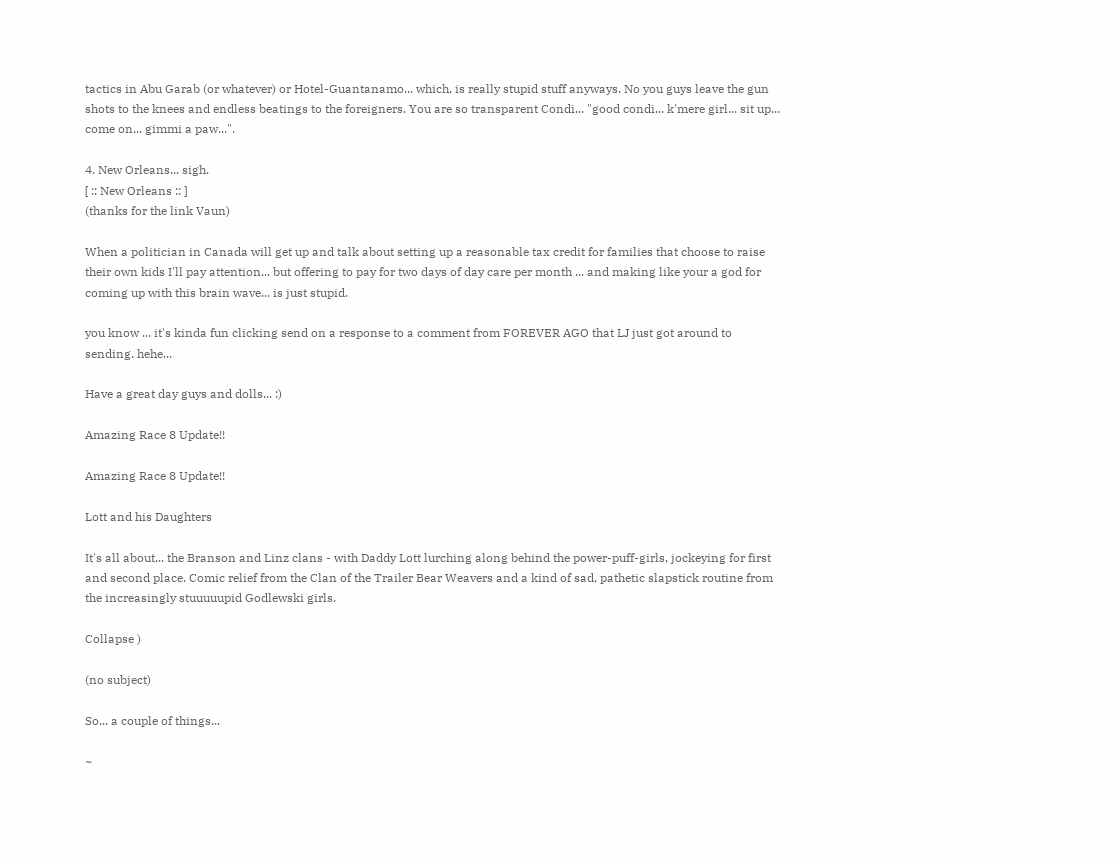tactics in Abu Garab (or whatever) or Hotel-Guantanamo... which, is really stupid stuff anyways. No you guys leave the gun shots to the knees and endless beatings to the foreigners. You are so transparent Condi... "good condi... k'mere girl... sit up... come on... gimmi a paw...".

4. New Orleans... sigh.
[ :: New Orleans :: ]
(thanks for the link Vaun)

When a politician in Canada will get up and talk about setting up a reasonable tax credit for families that choose to raise their own kids I'll pay attention... but offering to pay for two days of day care per month ... and making like your a god for coming up with this brain wave... is just stupid.

you know ... it's kinda fun clicking send on a response to a comment from FOREVER AGO that LJ just got around to sending. hehe...

Have a great day guys and dolls... :)

Amazing Race 8 Update!!

Amazing Race 8 Update!!

Lott and his Daughters

It's all about... the Branson and Linz clans - with Daddy Lott lurching along behind the power-puff-girls, jockeying for first and second place. Comic relief from the Clan of the Trailer Bear Weavers and a kind of sad, pathetic slapstick routine from the increasingly stuuuuupid Godlewski girls.

Collapse )

(no subject)

So... a couple of things...

~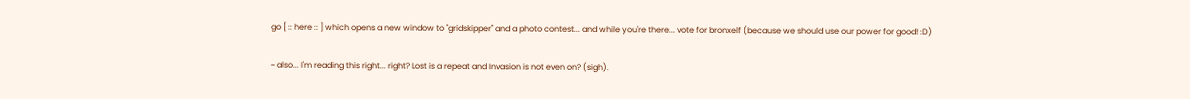go [ :: here :: ] which opens a new window to "gridskipper" and a photo contest... and while you're there... vote for bronxelf (because we should use our power for good! :D)

~ also... I'm reading this right... right? Lost is a repeat and Invasion is not even on? (sigh).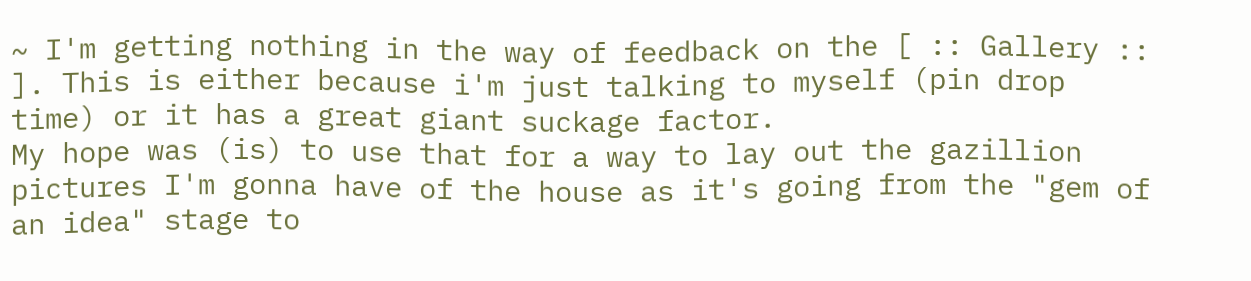~ I'm getting nothing in the way of feedback on the [ :: Gallery :: ]. This is either because i'm just talking to myself (pin drop time) or it has a great giant suckage factor.
My hope was (is) to use that for a way to lay out the gazillion pictures I'm gonna have of the house as it's going from the "gem of an idea" stage to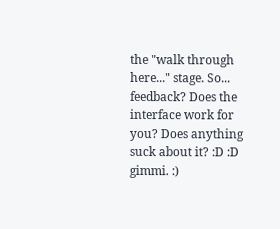the "walk through here..." stage. So... feedback? Does the interface work for you? Does anything suck about it? :D :D gimmi. :)